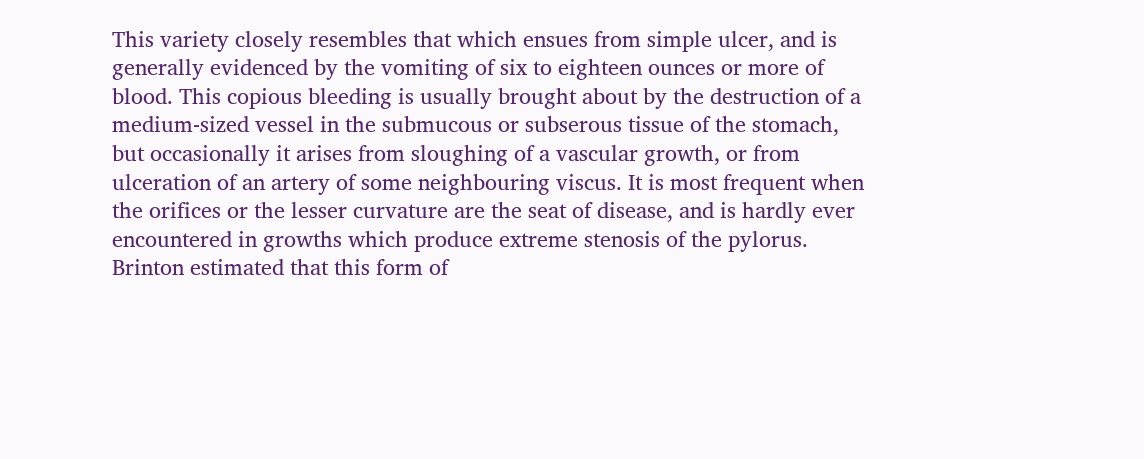This variety closely resembles that which ensues from simple ulcer, and is generally evidenced by the vomiting of six to eighteen ounces or more of blood. This copious bleeding is usually brought about by the destruction of a medium-sized vessel in the submucous or subserous tissue of the stomach, but occasionally it arises from sloughing of a vascular growth, or from ulceration of an artery of some neighbouring viscus. It is most frequent when the orifices or the lesser curvature are the seat of disease, and is hardly ever encountered in growths which produce extreme stenosis of the pylorus. Brinton estimated that this form of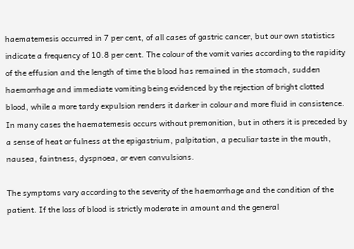haematemesis occurred in 7 per cent, of all cases of gastric cancer, but our own statistics indicate a frequency of 10.8 per cent. The colour of the vomit varies according to the rapidity of the effusion and the length of time the blood has remained in the stomach, sudden haemorrhage and immediate vomiting being evidenced by the rejection of bright clotted blood, while a more tardy expulsion renders it darker in colour and more fluid in consistence. In many cases the haematemesis occurs without premonition, but in others it is preceded by a sense of heat or fulness at the epigastrium, palpitation, a peculiar taste in the mouth, nausea, faintness, dyspnoea, or even convulsions.

The symptoms vary according to the severity of the haemorrhage and the condition of the patient. If the loss of blood is strictly moderate in amount and the general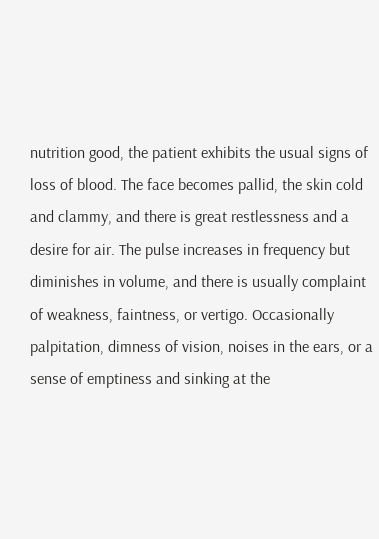nutrition good, the patient exhibits the usual signs of loss of blood. The face becomes pallid, the skin cold and clammy, and there is great restlessness and a desire for air. The pulse increases in frequency but diminishes in volume, and there is usually complaint of weakness, faintness, or vertigo. Occasionally palpitation, dimness of vision, noises in the ears, or a sense of emptiness and sinking at the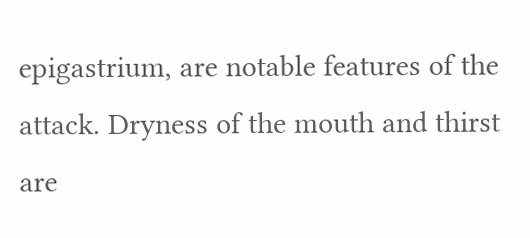epigastrium, are notable features of the attack. Dryness of the mouth and thirst are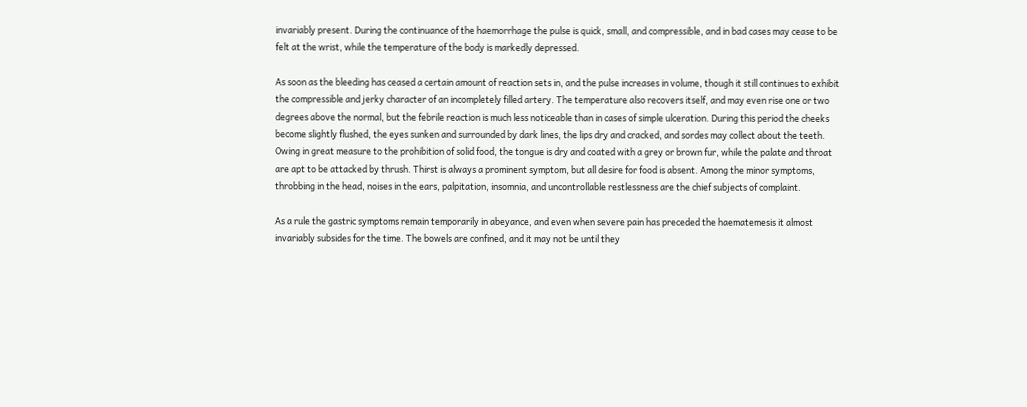invariably present. During the continuance of the haemorrhage the pulse is quick, small, and compressible, and in bad cases may cease to be felt at the wrist, while the temperature of the body is markedly depressed.

As soon as the bleeding has ceased a certain amount of reaction sets in, and the pulse increases in volume, though it still continues to exhibit the compressible and jerky character of an incompletely filled artery. The temperature also recovers itself, and may even rise one or two degrees above the normal, but the febrile reaction is much less noticeable than in cases of simple ulceration. During this period the cheeks become slightly flushed, the eyes sunken and surrounded by dark lines, the lips dry and cracked, and sordes may collect about the teeth. Owing in great measure to the prohibition of solid food, the tongue is dry and coated with a grey or brown fur, while the palate and throat are apt to be attacked by thrush. Thirst is always a prominent symptom, but all desire for food is absent. Among the minor symptoms, throbbing in the head, noises in the ears, palpitation, insomnia, and uncontrollable restlessness are the chief subjects of complaint.

As a rule the gastric symptoms remain temporarily in abeyance, and even when severe pain has preceded the haematemesis it almost invariably subsides for the time. The bowels are confined, and it may not be until they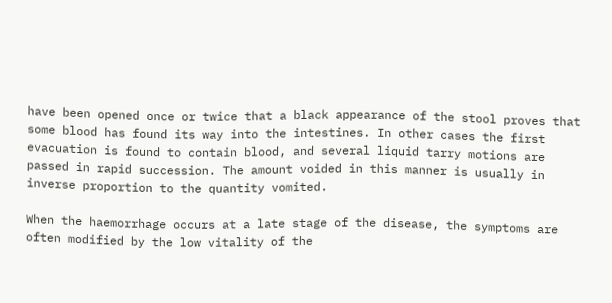have been opened once or twice that a black appearance of the stool proves that some blood has found its way into the intestines. In other cases the first evacuation is found to contain blood, and several liquid tarry motions are passed in rapid succession. The amount voided in this manner is usually in inverse proportion to the quantity vomited.

When the haemorrhage occurs at a late stage of the disease, the symptoms are often modified by the low vitality of the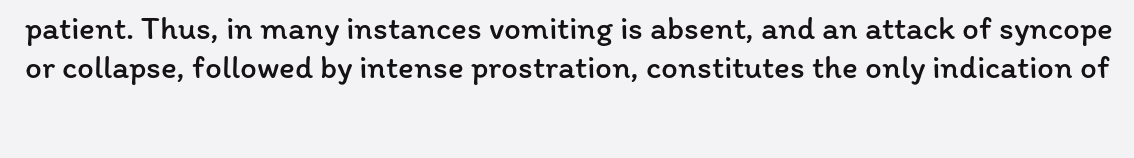patient. Thus, in many instances vomiting is absent, and an attack of syncope or collapse, followed by intense prostration, constitutes the only indication of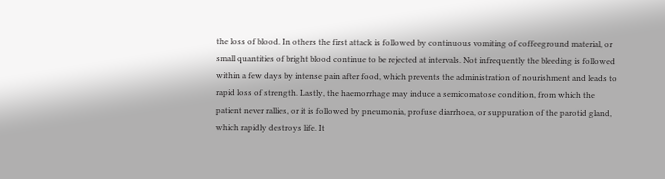the loss of blood. In others the first attack is followed by continuous vomiting of coffeeground material, or small quantities of bright blood continue to be rejected at intervals. Not infrequently the bleeding is followed within a few days by intense pain after food, which prevents the administration of nourishment and leads to rapid loss of strength. Lastly, the haemorrhage may induce a semicomatose condition, from which the patient never rallies, or it is followed by pneumonia, profuse diarrhoea, or suppuration of the parotid gland, which rapidly destroys life. It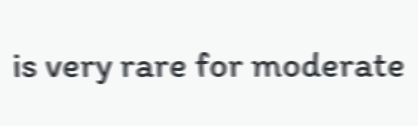is very rare for moderate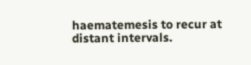haematemesis to recur at distant intervals.